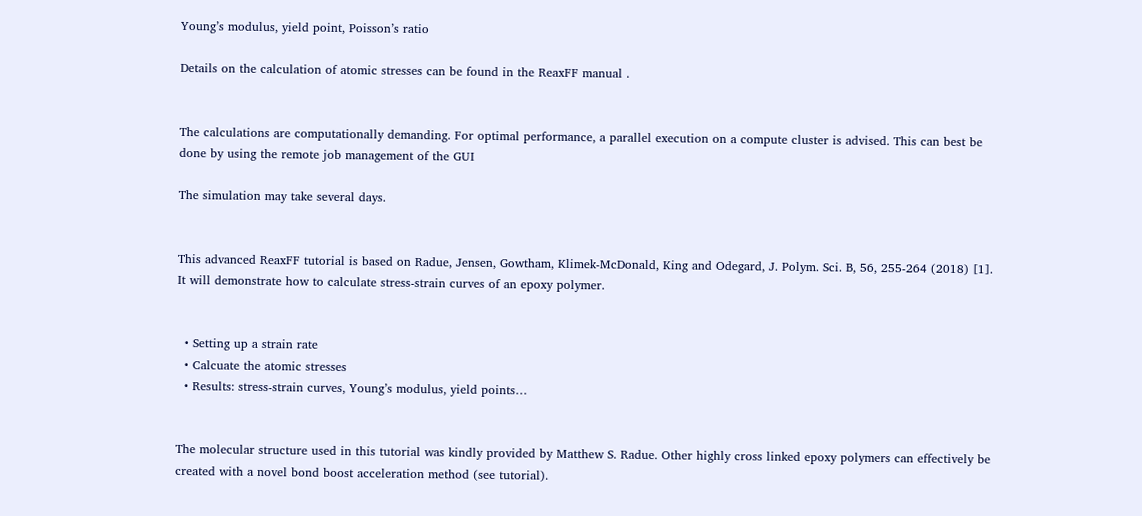Young’s modulus, yield point, Poisson’s ratio

Details on the calculation of atomic stresses can be found in the ReaxFF manual .


The calculations are computationally demanding. For optimal performance, a parallel execution on a compute cluster is advised. This can best be done by using the remote job management of the GUI

The simulation may take several days.


This advanced ReaxFF tutorial is based on Radue, Jensen, Gowtham, Klimek-McDonald, King and Odegard, J. Polym. Sci. B, 56, 255-264 (2018) [1]. It will demonstrate how to calculate stress-strain curves of an epoxy polymer.


  • Setting up a strain rate
  • Calcuate the atomic stresses
  • Results: stress-strain curves, Young’s modulus, yield points…


The molecular structure used in this tutorial was kindly provided by Matthew S. Radue. Other highly cross linked epoxy polymers can effectively be created with a novel bond boost acceleration method (see tutorial).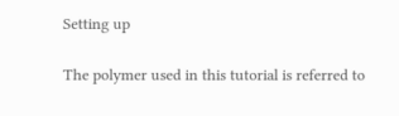Setting up

The polymer used in this tutorial is referred to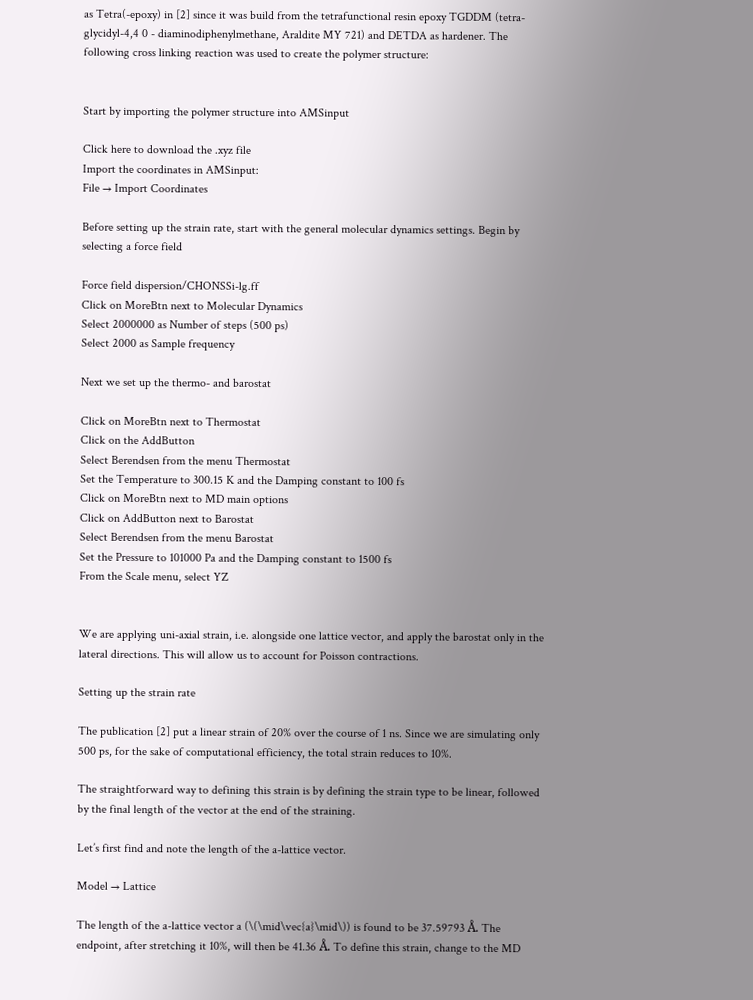as Tetra(-epoxy) in [2] since it was build from the tetrafunctional resin epoxy TGDDM (tetra-glycidyl-4,4 0 - diaminodiphenylmethane, Araldite MY 721) and DETDA as hardener. The following cross linking reaction was used to create the polymer structure:


Start by importing the polymer structure into AMSinput

Click here to download the .xyz file
Import the coordinates in AMSinput:
File → Import Coordinates

Before setting up the strain rate, start with the general molecular dynamics settings. Begin by selecting a force field

Force field dispersion/CHONSSi-lg.ff
Click on MoreBtn next to Molecular Dynamics
Select 2000000 as Number of steps (500 ps)
Select 2000 as Sample frequency

Next we set up the thermo- and barostat

Click on MoreBtn next to Thermostat
Click on the AddButton
Select Berendsen from the menu Thermostat
Set the Temperature to 300.15 K and the Damping constant to 100 fs
Click on MoreBtn next to MD main options
Click on AddButton next to Barostat
Select Berendsen from the menu Barostat
Set the Pressure to 101000 Pa and the Damping constant to 1500 fs
From the Scale menu, select YZ


We are applying uni-axial strain, i.e. alongside one lattice vector, and apply the barostat only in the lateral directions. This will allow us to account for Poisson contractions.

Setting up the strain rate

The publication [2] put a linear strain of 20% over the course of 1 ns. Since we are simulating only 500 ps, for the sake of computational efficiency, the total strain reduces to 10%.

The straightforward way to defining this strain is by defining the strain type to be linear, followed by the final length of the vector at the end of the straining.

Let’s first find and note the length of the a-lattice vector.

Model → Lattice

The length of the a-lattice vector a (\(\mid\vec{a}\mid\)) is found to be 37.59793 Å. The endpoint, after stretching it 10%, will then be 41.36 Å. To define this strain, change to the MD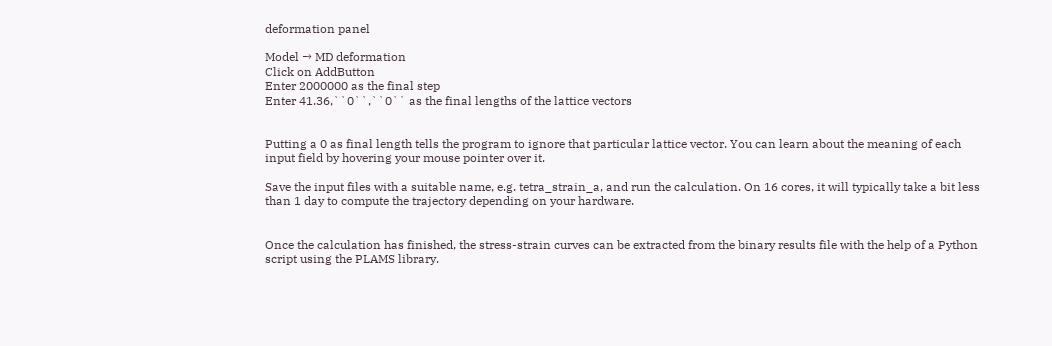deformation panel

Model → MD deformation
Click on AddButton
Enter 2000000 as the final step
Enter 41.36,``0``,``0`` as the final lengths of the lattice vectors


Putting a 0 as final length tells the program to ignore that particular lattice vector. You can learn about the meaning of each input field by hovering your mouse pointer over it.

Save the input files with a suitable name, e.g. tetra_strain_a, and run the calculation. On 16 cores, it will typically take a bit less than 1 day to compute the trajectory depending on your hardware.


Once the calculation has finished, the stress-strain curves can be extracted from the binary results file with the help of a Python script using the PLAMS library.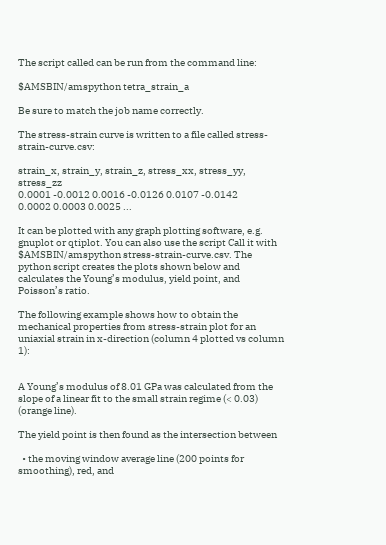The script called can be run from the command line:

$AMSBIN/amspython tetra_strain_a

Be sure to match the job name correctly.

The stress-strain curve is written to a file called stress-strain-curve.csv:

strain_x, strain_y, strain_z, stress_xx, stress_yy, stress_zz
0.0001 -0.0012 0.0016 -0.0126 0.0107 -0.0142
0.0002 0.0003 0.0025 ...

It can be plotted with any graph plotting software, e.g. gnuplot or qtiplot. You can also use the script Call it with $AMSBIN/amspython stress-strain-curve.csv. The python script creates the plots shown below and calculates the Young’s modulus, yield point, and Poisson’s ratio.

The following example shows how to obtain the mechanical properties from stress-strain plot for an uniaxial strain in x-direction (column 4 plotted vs column 1):


A Young’s modulus of 8.01 GPa was calculated from the slope of a linear fit to the small strain regime (< 0.03) (orange line).

The yield point is then found as the intersection between

  • the moving window average line (200 points for smoothing), red, and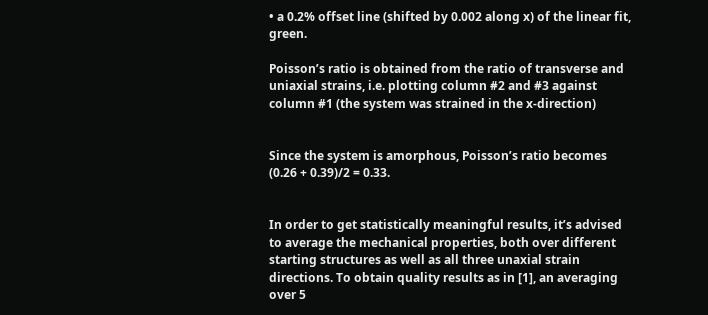• a 0.2% offset line (shifted by 0.002 along x) of the linear fit, green.

Poisson’s ratio is obtained from the ratio of transverse and uniaxial strains, i.e. plotting column #2 and #3 against column #1 (the system was strained in the x-direction)


Since the system is amorphous, Poisson’s ratio becomes (0.26 + 0.39)/2 = 0.33.


In order to get statistically meaningful results, it’s advised to average the mechanical properties, both over different starting structures as well as all three unaxial strain directions. To obtain quality results as in [1], an averaging over 5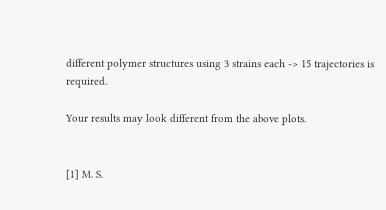different polymer structures using 3 strains each -> 15 trajectories is required.

Your results may look different from the above plots.


[1] M. S.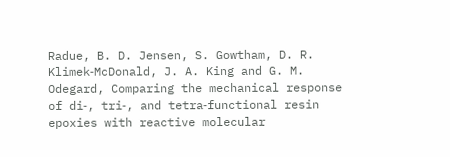Radue, B. D. Jensen, S. Gowtham, D. R. Klimek‐McDonald, J. A. King and G. M. Odegard, Comparing the mechanical response of di‐, tri‐, and tetra‐functional resin epoxies with reactive molecular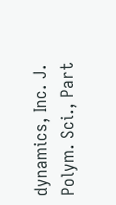dynamics, Inc. J. Polym. Sci., Part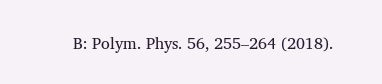B: Polym. Phys. 56, 255–264 (2018).